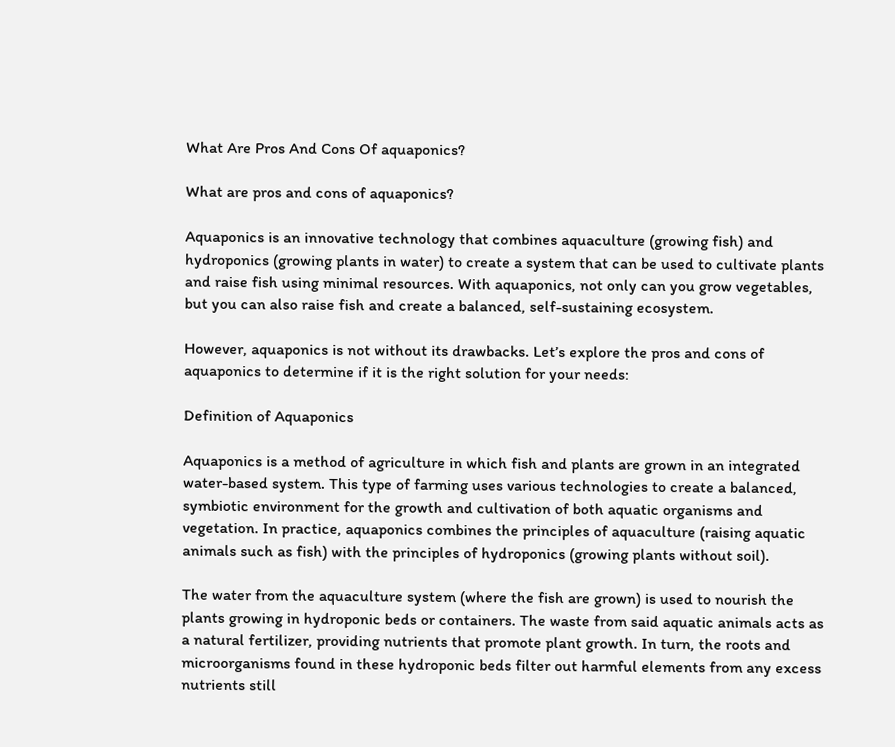What Are Pros And Cons Of aquaponics?

What are pros and cons of aquaponics?

Aquaponics is an innovative technology that combines aquaculture (growing fish) and hydroponics (growing plants in water) to create a system that can be used to cultivate plants and raise fish using minimal resources. With aquaponics, not only can you grow vegetables, but you can also raise fish and create a balanced, self-sustaining ecosystem.

However, aquaponics is not without its drawbacks. Let’s explore the pros and cons of aquaponics to determine if it is the right solution for your needs:

Definition of Aquaponics

Aquaponics is a method of agriculture in which fish and plants are grown in an integrated water-based system. This type of farming uses various technologies to create a balanced, symbiotic environment for the growth and cultivation of both aquatic organisms and vegetation. In practice, aquaponics combines the principles of aquaculture (raising aquatic animals such as fish) with the principles of hydroponics (growing plants without soil).

The water from the aquaculture system (where the fish are grown) is used to nourish the plants growing in hydroponic beds or containers. The waste from said aquatic animals acts as a natural fertilizer, providing nutrients that promote plant growth. In turn, the roots and microorganisms found in these hydroponic beds filter out harmful elements from any excess nutrients still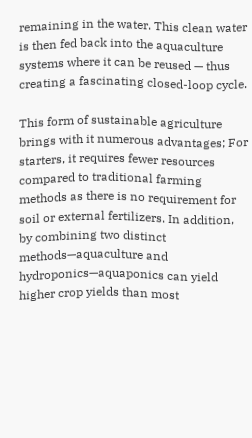remaining in the water. This clean water is then fed back into the aquaculture systems where it can be reused — thus creating a fascinating closed-loop cycle.

This form of sustainable agriculture brings with it numerous advantages; For starters, it requires fewer resources compared to traditional farming methods as there is no requirement for soil or external fertilizers. In addition, by combining two distinct methods—aquaculture and hydroponics—aquaponics can yield higher crop yields than most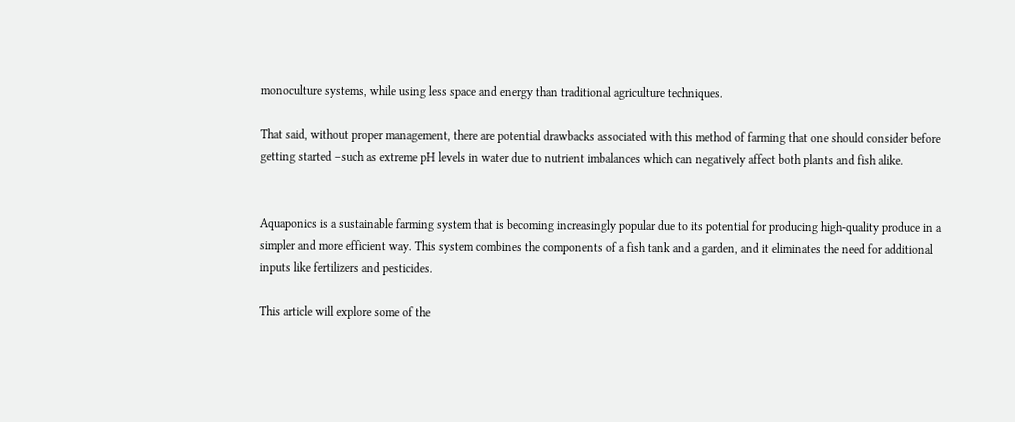monoculture systems, while using less space and energy than traditional agriculture techniques.

That said, without proper management, there are potential drawbacks associated with this method of farming that one should consider before getting started –such as extreme pH levels in water due to nutrient imbalances which can negatively affect both plants and fish alike.


Aquaponics is a sustainable farming system that is becoming increasingly popular due to its potential for producing high-quality produce in a simpler and more efficient way. This system combines the components of a fish tank and a garden, and it eliminates the need for additional inputs like fertilizers and pesticides.

This article will explore some of the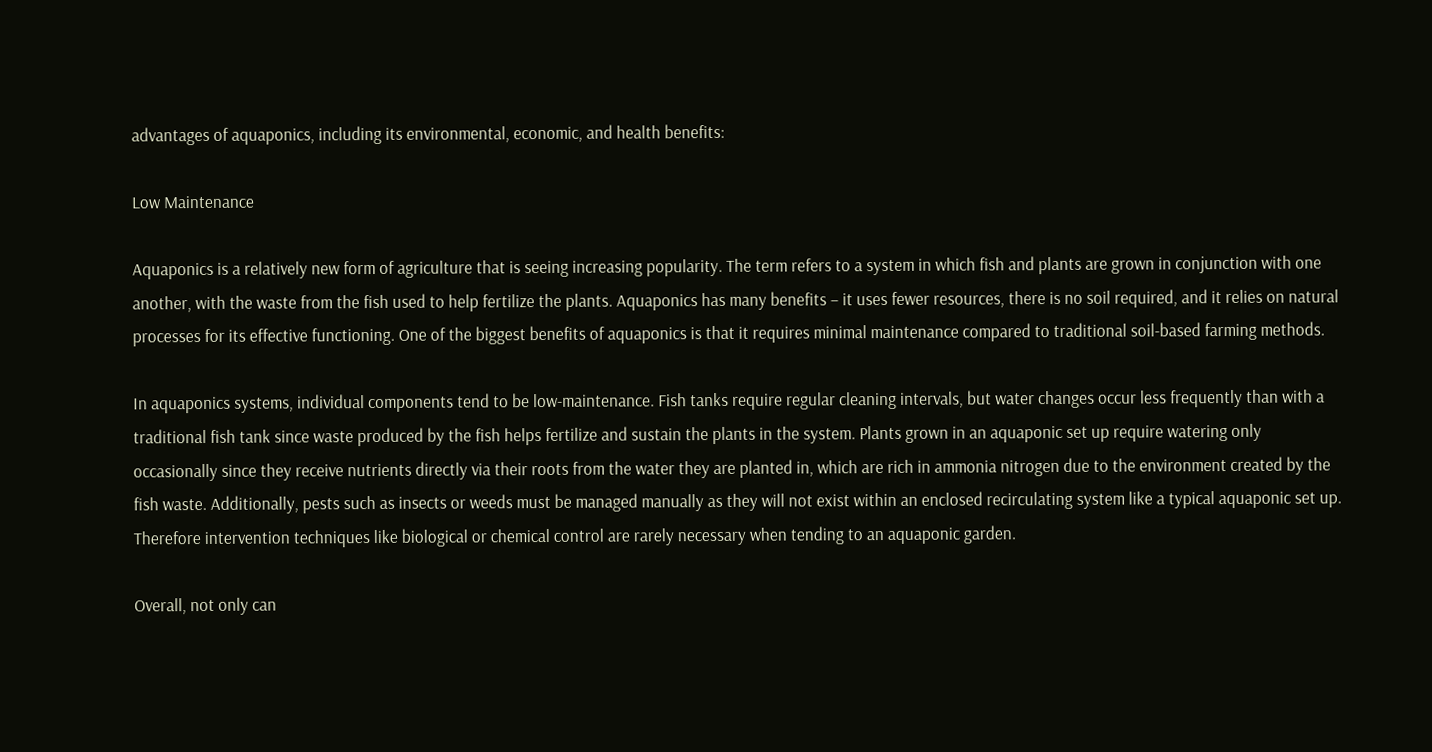advantages of aquaponics, including its environmental, economic, and health benefits:

Low Maintenance

Aquaponics is a relatively new form of agriculture that is seeing increasing popularity. The term refers to a system in which fish and plants are grown in conjunction with one another, with the waste from the fish used to help fertilize the plants. Aquaponics has many benefits – it uses fewer resources, there is no soil required, and it relies on natural processes for its effective functioning. One of the biggest benefits of aquaponics is that it requires minimal maintenance compared to traditional soil-based farming methods.

In aquaponics systems, individual components tend to be low-maintenance. Fish tanks require regular cleaning intervals, but water changes occur less frequently than with a traditional fish tank since waste produced by the fish helps fertilize and sustain the plants in the system. Plants grown in an aquaponic set up require watering only occasionally since they receive nutrients directly via their roots from the water they are planted in, which are rich in ammonia nitrogen due to the environment created by the fish waste. Additionally, pests such as insects or weeds must be managed manually as they will not exist within an enclosed recirculating system like a typical aquaponic set up. Therefore intervention techniques like biological or chemical control are rarely necessary when tending to an aquaponic garden.

Overall, not only can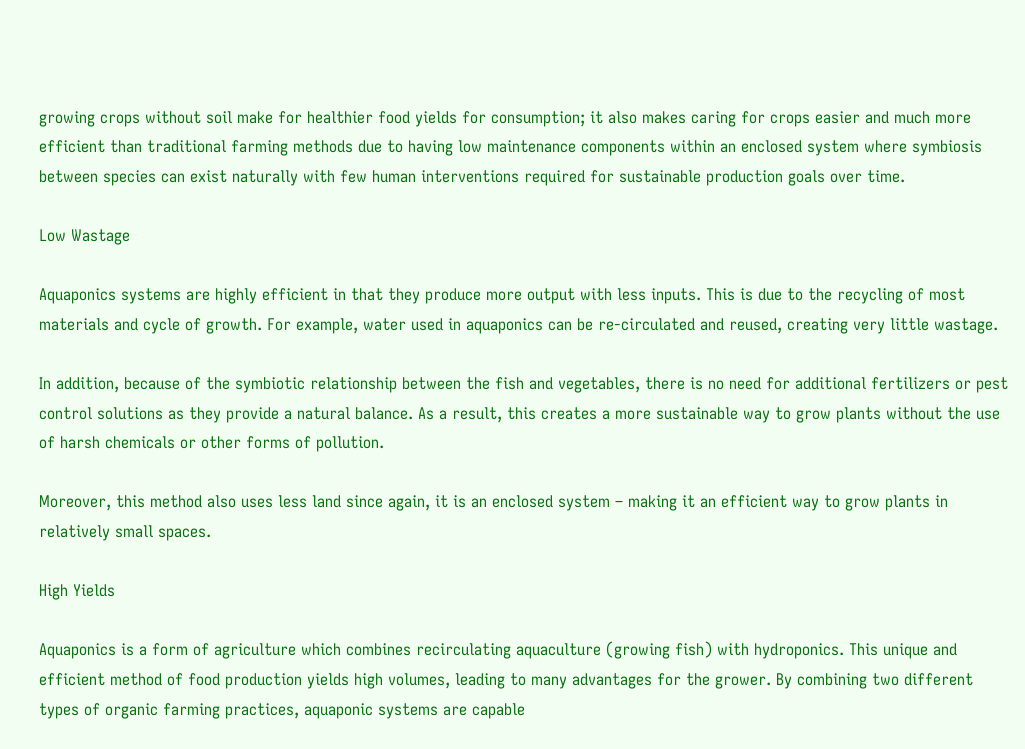growing crops without soil make for healthier food yields for consumption; it also makes caring for crops easier and much more efficient than traditional farming methods due to having low maintenance components within an enclosed system where symbiosis between species can exist naturally with few human interventions required for sustainable production goals over time.

Low Wastage

Aquaponics systems are highly efficient in that they produce more output with less inputs. This is due to the recycling of most materials and cycle of growth. For example, water used in aquaponics can be re-circulated and reused, creating very little wastage.

In addition, because of the symbiotic relationship between the fish and vegetables, there is no need for additional fertilizers or pest control solutions as they provide a natural balance. As a result, this creates a more sustainable way to grow plants without the use of harsh chemicals or other forms of pollution.

Moreover, this method also uses less land since again, it is an enclosed system – making it an efficient way to grow plants in relatively small spaces.

High Yields

Aquaponics is a form of agriculture which combines recirculating aquaculture (growing fish) with hydroponics. This unique and efficient method of food production yields high volumes, leading to many advantages for the grower. By combining two different types of organic farming practices, aquaponic systems are capable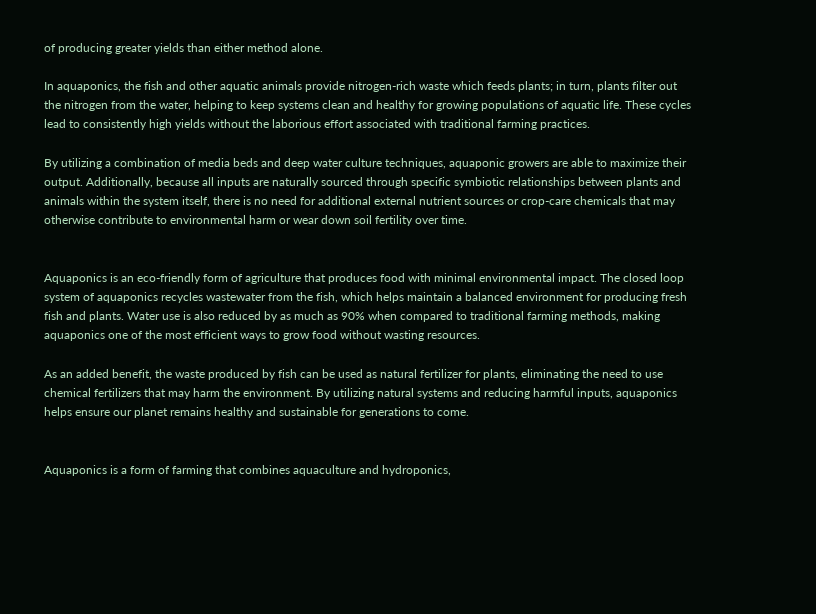of producing greater yields than either method alone.

In aquaponics, the fish and other aquatic animals provide nitrogen-rich waste which feeds plants; in turn, plants filter out the nitrogen from the water, helping to keep systems clean and healthy for growing populations of aquatic life. These cycles lead to consistently high yields without the laborious effort associated with traditional farming practices.

By utilizing a combination of media beds and deep water culture techniques, aquaponic growers are able to maximize their output. Additionally, because all inputs are naturally sourced through specific symbiotic relationships between plants and animals within the system itself, there is no need for additional external nutrient sources or crop-care chemicals that may otherwise contribute to environmental harm or wear down soil fertility over time.


Aquaponics is an eco-friendly form of agriculture that produces food with minimal environmental impact. The closed loop system of aquaponics recycles wastewater from the fish, which helps maintain a balanced environment for producing fresh fish and plants. Water use is also reduced by as much as 90% when compared to traditional farming methods, making aquaponics one of the most efficient ways to grow food without wasting resources.

As an added benefit, the waste produced by fish can be used as natural fertilizer for plants, eliminating the need to use chemical fertilizers that may harm the environment. By utilizing natural systems and reducing harmful inputs, aquaponics helps ensure our planet remains healthy and sustainable for generations to come.


Aquaponics is a form of farming that combines aquaculture and hydroponics,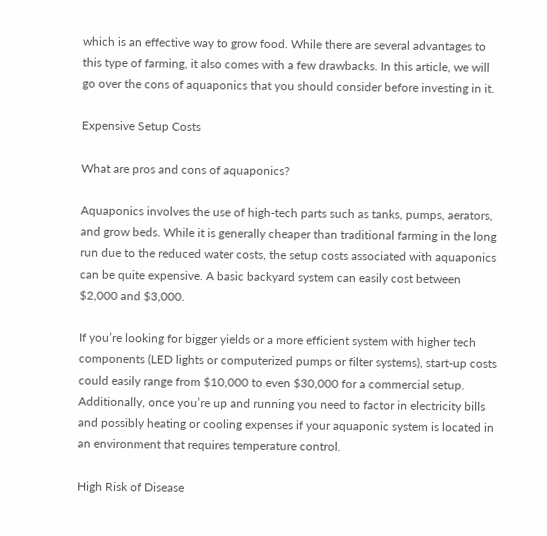which is an effective way to grow food. While there are several advantages to this type of farming, it also comes with a few drawbacks. In this article, we will go over the cons of aquaponics that you should consider before investing in it.

Expensive Setup Costs

What are pros and cons of aquaponics?

Aquaponics involves the use of high-tech parts such as tanks, pumps, aerators, and grow beds. While it is generally cheaper than traditional farming in the long run due to the reduced water costs, the setup costs associated with aquaponics can be quite expensive. A basic backyard system can easily cost between $2,000 and $3,000.

If you’re looking for bigger yields or a more efficient system with higher tech components (LED lights or computerized pumps or filter systems), start-up costs could easily range from $10,000 to even $30,000 for a commercial setup. Additionally, once you’re up and running you need to factor in electricity bills and possibly heating or cooling expenses if your aquaponic system is located in an environment that requires temperature control.

High Risk of Disease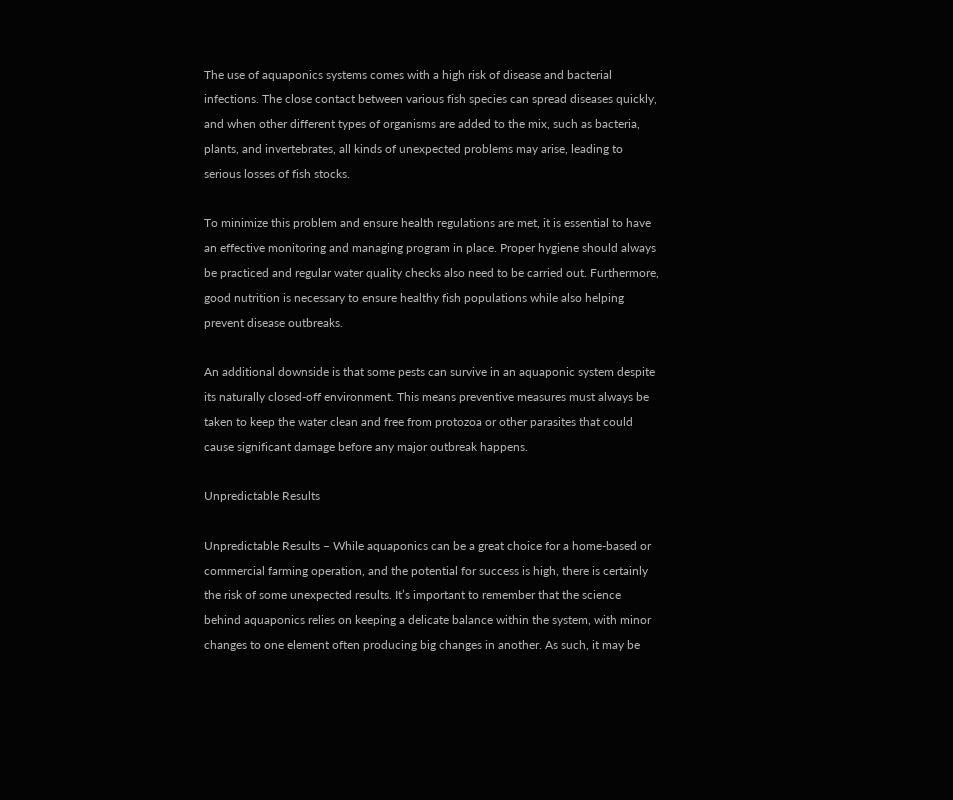The use of aquaponics systems comes with a high risk of disease and bacterial infections. The close contact between various fish species can spread diseases quickly, and when other different types of organisms are added to the mix, such as bacteria, plants, and invertebrates, all kinds of unexpected problems may arise, leading to serious losses of fish stocks.

To minimize this problem and ensure health regulations are met, it is essential to have an effective monitoring and managing program in place. Proper hygiene should always be practiced and regular water quality checks also need to be carried out. Furthermore, good nutrition is necessary to ensure healthy fish populations while also helping prevent disease outbreaks.

An additional downside is that some pests can survive in an aquaponic system despite its naturally closed-off environment. This means preventive measures must always be taken to keep the water clean and free from protozoa or other parasites that could cause significant damage before any major outbreak happens.

Unpredictable Results

Unpredictable Results – While aquaponics can be a great choice for a home-based or commercial farming operation, and the potential for success is high, there is certainly the risk of some unexpected results. It’s important to remember that the science behind aquaponics relies on keeping a delicate balance within the system, with minor changes to one element often producing big changes in another. As such, it may be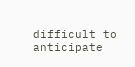difficult to anticipate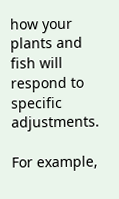how your plants and fish will respond to specific adjustments.

For example,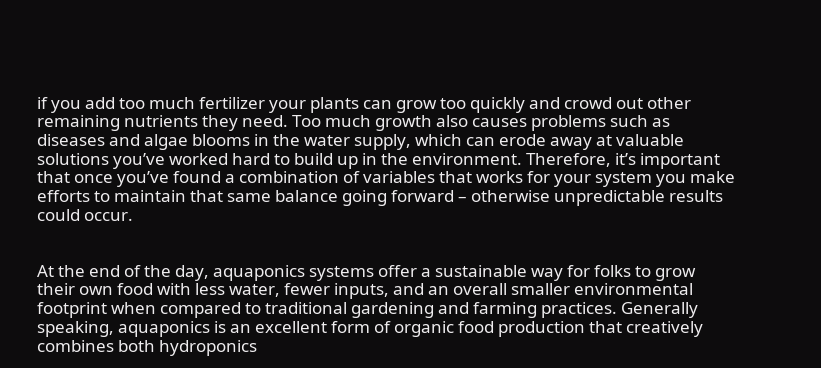if you add too much fertilizer your plants can grow too quickly and crowd out other remaining nutrients they need. Too much growth also causes problems such as diseases and algae blooms in the water supply, which can erode away at valuable solutions you’ve worked hard to build up in the environment. Therefore, it’s important that once you’ve found a combination of variables that works for your system you make efforts to maintain that same balance going forward – otherwise unpredictable results could occur.


At the end of the day, aquaponics systems offer a sustainable way for folks to grow their own food with less water, fewer inputs, and an overall smaller environmental footprint when compared to traditional gardening and farming practices. Generally speaking, aquaponics is an excellent form of organic food production that creatively combines both hydroponics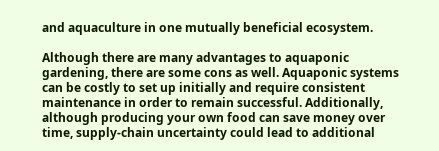and aquaculture in one mutually beneficial ecosystem.

Although there are many advantages to aquaponic gardening, there are some cons as well. Aquaponic systems can be costly to set up initially and require consistent maintenance in order to remain successful. Additionally, although producing your own food can save money over time, supply-chain uncertainty could lead to additional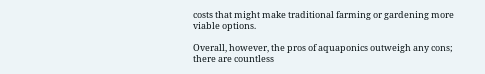costs that might make traditional farming or gardening more viable options.

Overall, however, the pros of aquaponics outweigh any cons; there are countless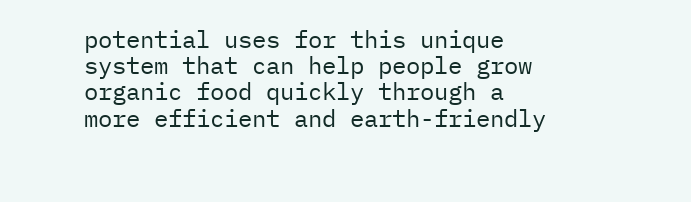potential uses for this unique system that can help people grow organic food quickly through a more efficient and earth-friendly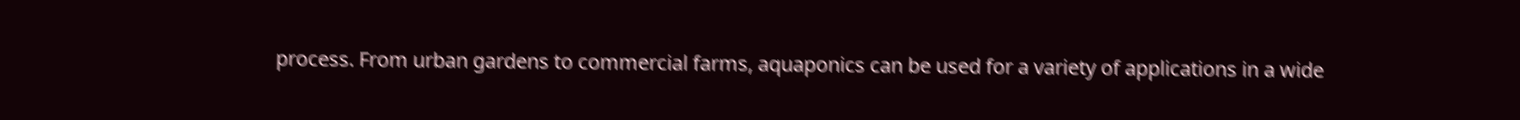process. From urban gardens to commercial farms, aquaponics can be used for a variety of applications in a wide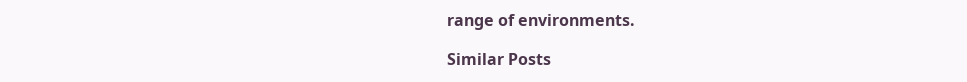range of environments.

Similar Posts